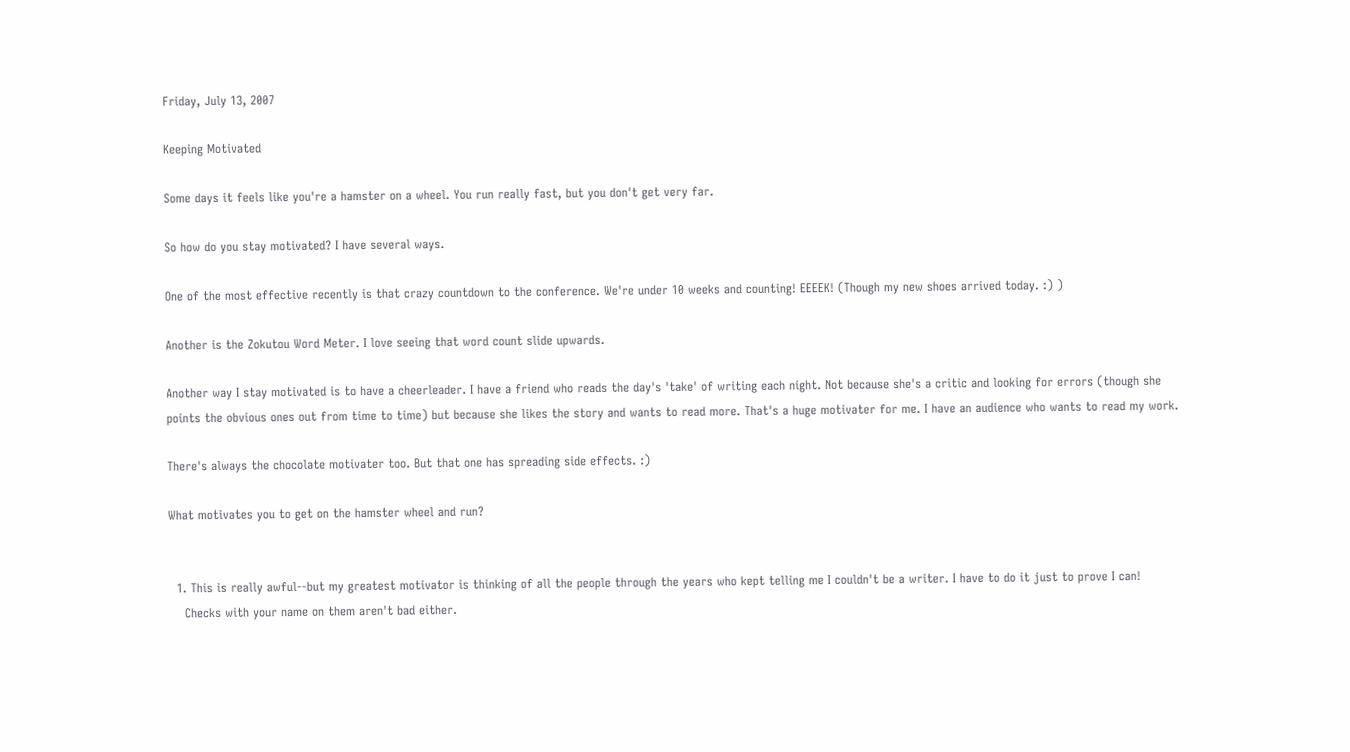Friday, July 13, 2007

Keeping Motivated

Some days it feels like you're a hamster on a wheel. You run really fast, but you don't get very far.

So how do you stay motivated? I have several ways.

One of the most effective recently is that crazy countdown to the conference. We're under 10 weeks and counting! EEEEK! (Though my new shoes arrived today. :) )

Another is the Zokutou Word Meter. I love seeing that word count slide upwards.

Another way I stay motivated is to have a cheerleader. I have a friend who reads the day's 'take' of writing each night. Not because she's a critic and looking for errors (though she points the obvious ones out from time to time) but because she likes the story and wants to read more. That's a huge motivater for me. I have an audience who wants to read my work.

There's always the chocolate motivater too. But that one has spreading side effects. :)

What motivates you to get on the hamster wheel and run?


  1. This is really awful--but my greatest motivator is thinking of all the people through the years who kept telling me I couldn't be a writer. I have to do it just to prove I can!
    Checks with your name on them aren't bad either.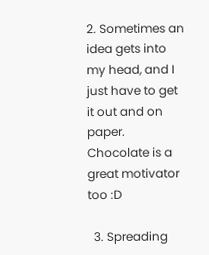2. Sometimes an idea gets into my head, and I just have to get it out and on paper. Chocolate is a great motivator too :D

  3. Spreading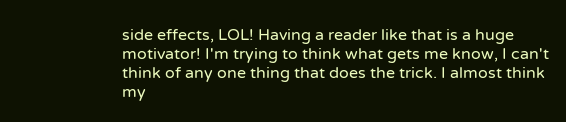side effects, LOL! Having a reader like that is a huge motivator! I'm trying to think what gets me know, I can't think of any one thing that does the trick. I almost think my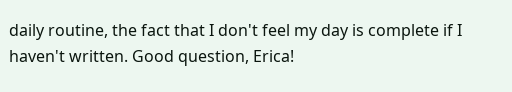daily routine, the fact that I don't feel my day is complete if I haven't written. Good question, Erica!